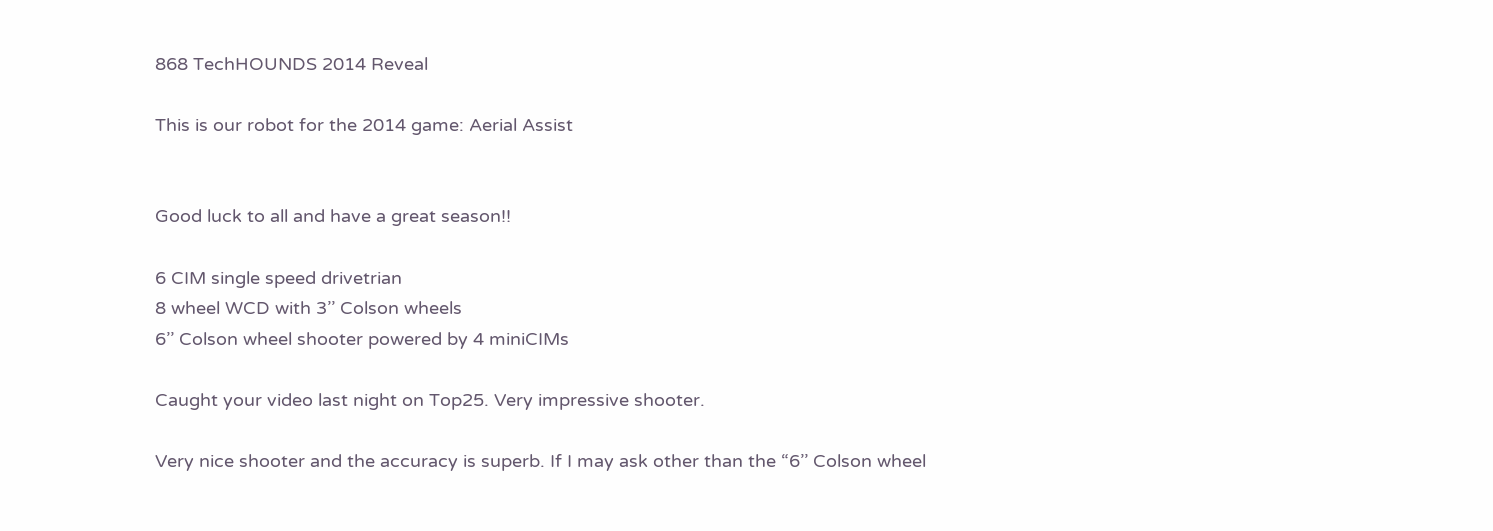868 TechHOUNDS 2014 Reveal

This is our robot for the 2014 game: Aerial Assist


Good luck to all and have a great season!!

6 CIM single speed drivetrian
8 wheel WCD with 3’’ Colson wheels
6’’ Colson wheel shooter powered by 4 miniCIMs

Caught your video last night on Top25. Very impressive shooter.

Very nice shooter and the accuracy is superb. If I may ask other than the “6’’ Colson wheel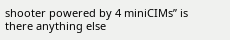shooter powered by 4 miniCIMs” is there anything else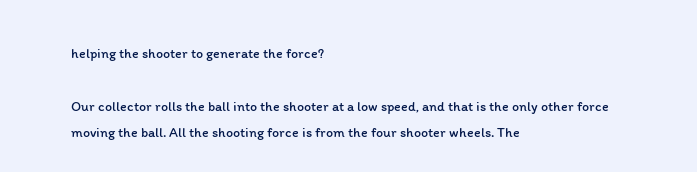helping the shooter to generate the force?

Our collector rolls the ball into the shooter at a low speed, and that is the only other force moving the ball. All the shooting force is from the four shooter wheels. The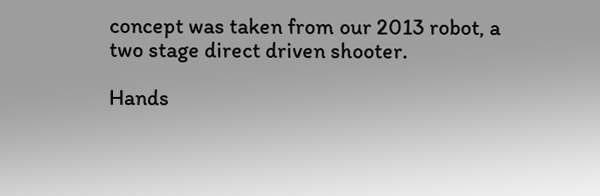concept was taken from our 2013 robot, a two stage direct driven shooter.

Hands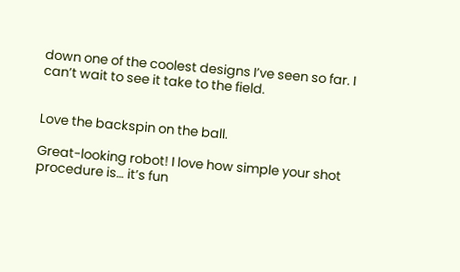down one of the coolest designs I’ve seen so far. I can’t wait to see it take to the field.


Love the backspin on the ball.

Great-looking robot! I love how simple your shot procedure is… it’s fun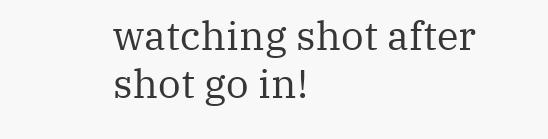watching shot after shot go in!